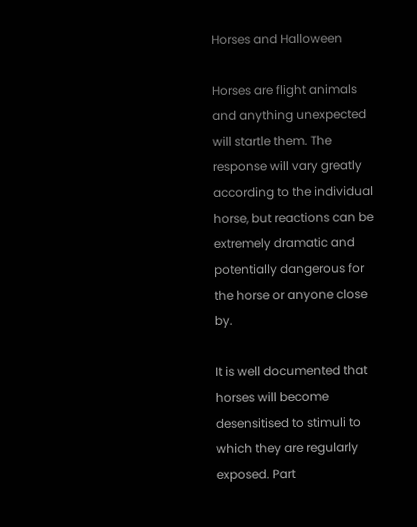Horses and Halloween

Horses are flight animals and anything unexpected will startle them. The response will vary greatly according to the individual horse, but reactions can be extremely dramatic and potentially dangerous for the horse or anyone close by.

It is well documented that horses will become desensitised to stimuli to which they are regularly exposed. Part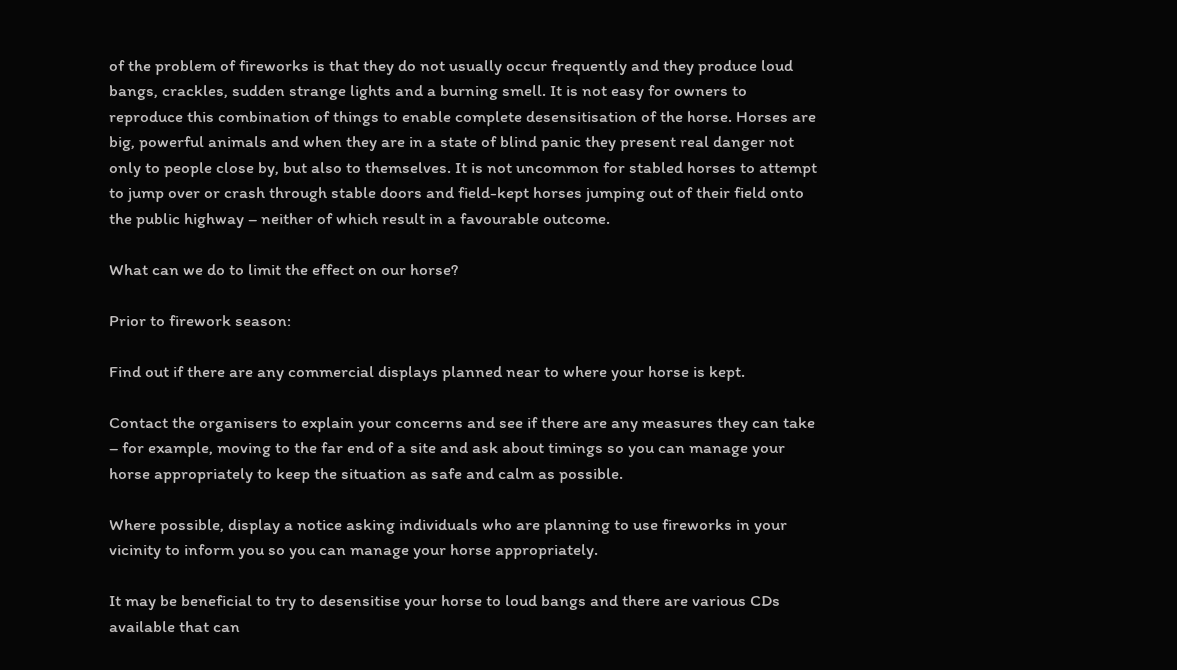of the problem of fireworks is that they do not usually occur frequently and they produce loud bangs, crackles, sudden strange lights and a burning smell. It is not easy for owners to reproduce this combination of things to enable complete desensitisation of the horse. Horses are big, powerful animals and when they are in a state of blind panic they present real danger not only to people close by, but also to themselves. It is not uncommon for stabled horses to attempt to jump over or crash through stable doors and field-kept horses jumping out of their field onto the public highway – neither of which result in a favourable outcome.

What can we do to limit the effect on our horse?

Prior to firework season:

Find out if there are any commercial displays planned near to where your horse is kept.

Contact the organisers to explain your concerns and see if there are any measures they can take – for example, moving to the far end of a site and ask about timings so you can manage your horse appropriately to keep the situation as safe and calm as possible.

Where possible, display a notice asking individuals who are planning to use fireworks in your vicinity to inform you so you can manage your horse appropriately.

It may be beneficial to try to desensitise your horse to loud bangs and there are various CDs available that can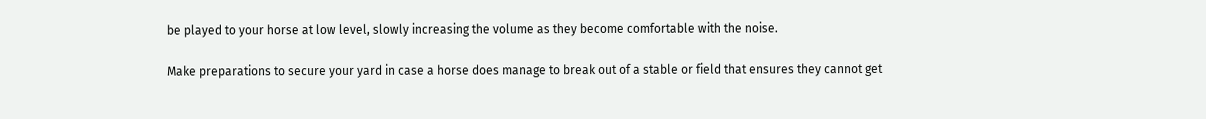be played to your horse at low level, slowly increasing the volume as they become comfortable with the noise.

Make preparations to secure your yard in case a horse does manage to break out of a stable or field that ensures they cannot get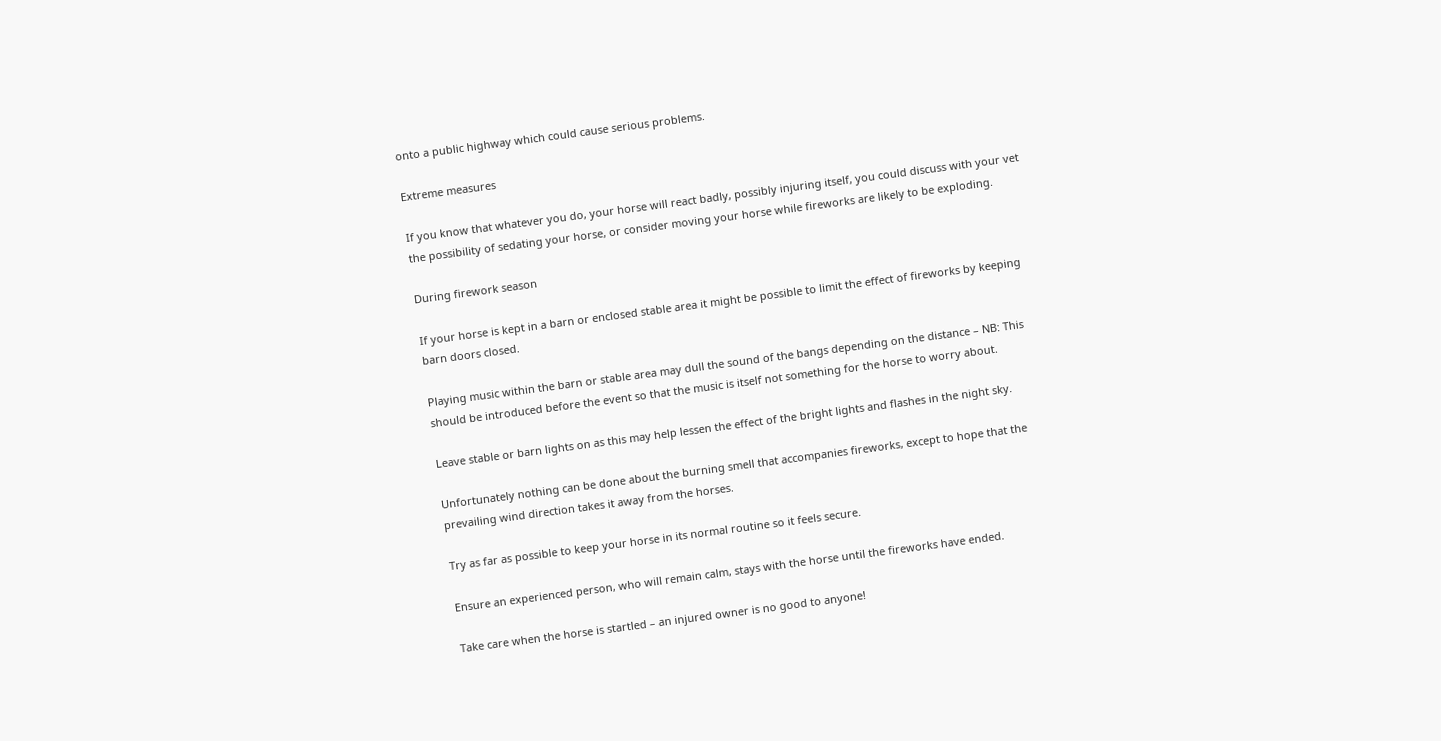onto a public highway which could cause serious problems.

Extreme measures

If you know that whatever you do, your horse will react badly, possibly injuring itself, you could discuss with your vet the possibility of sedating your horse, or consider moving your horse while fireworks are likely to be exploding.

During firework season

If your horse is kept in a barn or enclosed stable area it might be possible to limit the effect of fireworks by keeping barn doors closed.

Playing music within the barn or stable area may dull the sound of the bangs depending on the distance – NB: This should be introduced before the event so that the music is itself not something for the horse to worry about.

Leave stable or barn lights on as this may help lessen the effect of the bright lights and flashes in the night sky.

Unfortunately nothing can be done about the burning smell that accompanies fireworks, except to hope that the prevailing wind direction takes it away from the horses.

Try as far as possible to keep your horse in its normal routine so it feels secure.

Ensure an experienced person, who will remain calm, stays with the horse until the fireworks have ended.

Take care when the horse is startled – an injured owner is no good to anyone!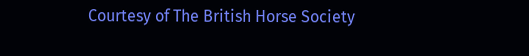Courtesy of The British Horse Society